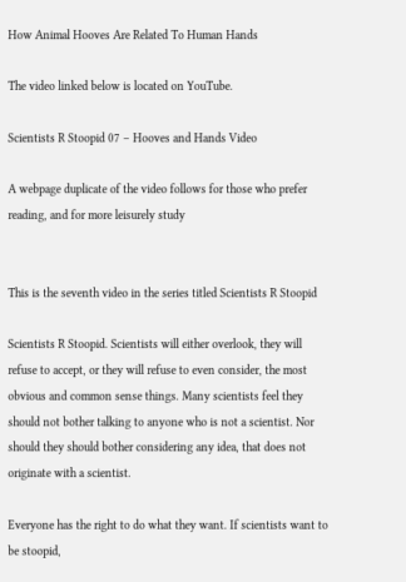How Animal Hooves Are Related To Human Hands

The video linked below is located on YouTube.

Scientists R Stoopid 07 – Hooves and Hands Video

A webpage duplicate of the video follows for those who prefer reading, and for more leisurely study


This is the seventh video in the series titled Scientists R Stoopid

Scientists R Stoopid. Scientists will either overlook, they will refuse to accept, or they will refuse to even consider, the most obvious and common sense things. Many scientists feel they should not bother talking to anyone who is not a scientist. Nor should they should bother considering any idea, that does not originate with a scientist.

Everyone has the right to do what they want. If scientists want to be stoopid,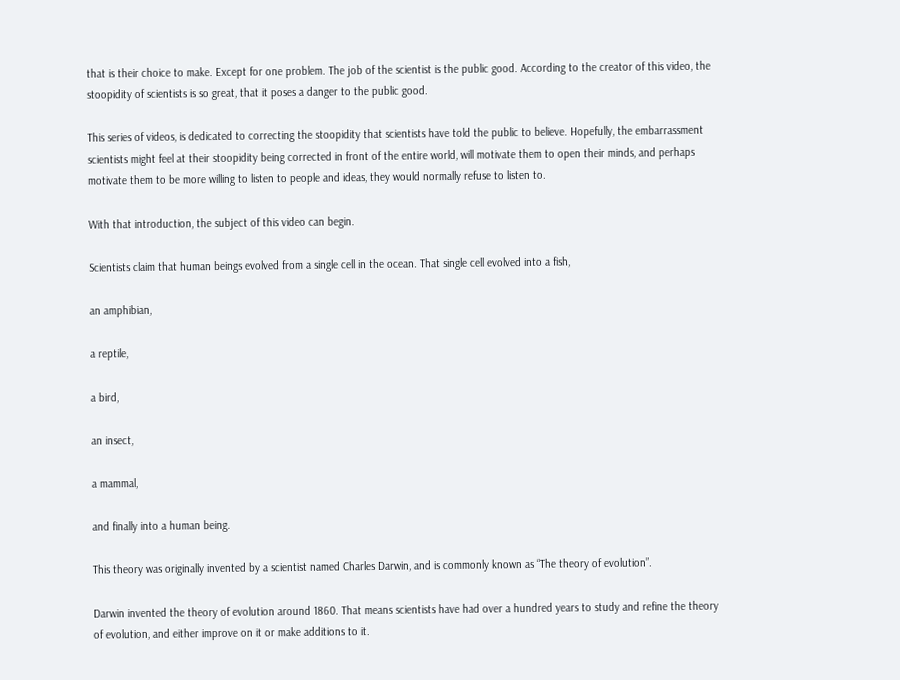that is their choice to make. Except for one problem. The job of the scientist is the public good. According to the creator of this video, the stoopidity of scientists is so great, that it poses a danger to the public good.

This series of videos, is dedicated to correcting the stoopidity that scientists have told the public to believe. Hopefully, the embarrassment scientists might feel at their stoopidity being corrected in front of the entire world, will motivate them to open their minds, and perhaps motivate them to be more willing to listen to people and ideas, they would normally refuse to listen to.

With that introduction, the subject of this video can begin.

Scientists claim that human beings evolved from a single cell in the ocean. That single cell evolved into a fish,

an amphibian,

a reptile,

a bird,

an insect,

a mammal,

and finally into a human being.

This theory was originally invented by a scientist named Charles Darwin, and is commonly known as “The theory of evolution”.

Darwin invented the theory of evolution around 1860. That means scientists have had over a hundred years to study and refine the theory of evolution, and either improve on it or make additions to it.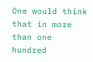One would think that in more than one hundred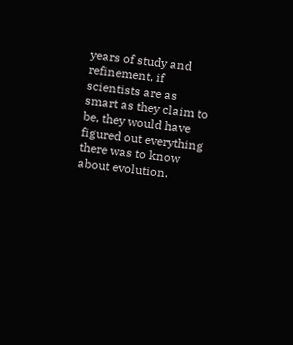years of study and refinement, if scientists are as smart as they claim to be, they would have figured out everything there was to know about evolution.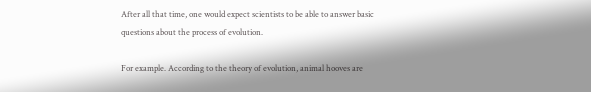After all that time, one would expect scientists to be able to answer basic questions about the process of evolution.

For example. According to the theory of evolution, animal hooves are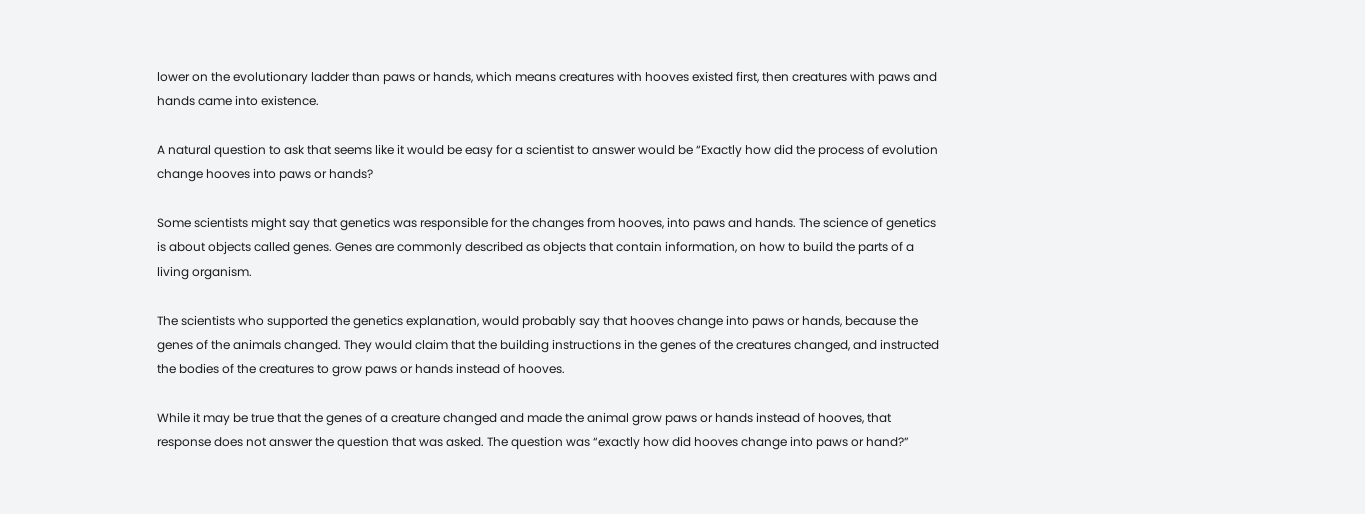lower on the evolutionary ladder than paws or hands, which means creatures with hooves existed first, then creatures with paws and hands came into existence.

A natural question to ask that seems like it would be easy for a scientist to answer would be “Exactly how did the process of evolution change hooves into paws or hands?

Some scientists might say that genetics was responsible for the changes from hooves, into paws and hands. The science of genetics is about objects called genes. Genes are commonly described as objects that contain information, on how to build the parts of a living organism.

The scientists who supported the genetics explanation, would probably say that hooves change into paws or hands, because the genes of the animals changed. They would claim that the building instructions in the genes of the creatures changed, and instructed the bodies of the creatures to grow paws or hands instead of hooves.

While it may be true that the genes of a creature changed and made the animal grow paws or hands instead of hooves, that response does not answer the question that was asked. The question was “exactly how did hooves change into paws or hand?”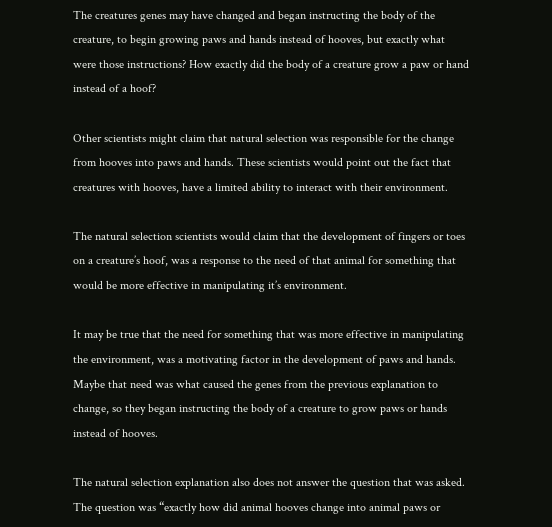The creatures genes may have changed and began instructing the body of the creature, to begin growing paws and hands instead of hooves, but exactly what were those instructions? How exactly did the body of a creature grow a paw or hand instead of a hoof?

Other scientists might claim that natural selection was responsible for the change from hooves into paws and hands. These scientists would point out the fact that creatures with hooves, have a limited ability to interact with their environment.

The natural selection scientists would claim that the development of fingers or toes on a creature’s hoof, was a response to the need of that animal for something that would be more effective in manipulating it’s environment.

It may be true that the need for something that was more effective in manipulating the environment, was a motivating factor in the development of paws and hands. Maybe that need was what caused the genes from the previous explanation to change, so they began instructing the body of a creature to grow paws or hands instead of hooves.

The natural selection explanation also does not answer the question that was asked. The question was “exactly how did animal hooves change into animal paws or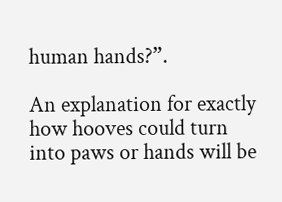human hands?”.

An explanation for exactly how hooves could turn into paws or hands will be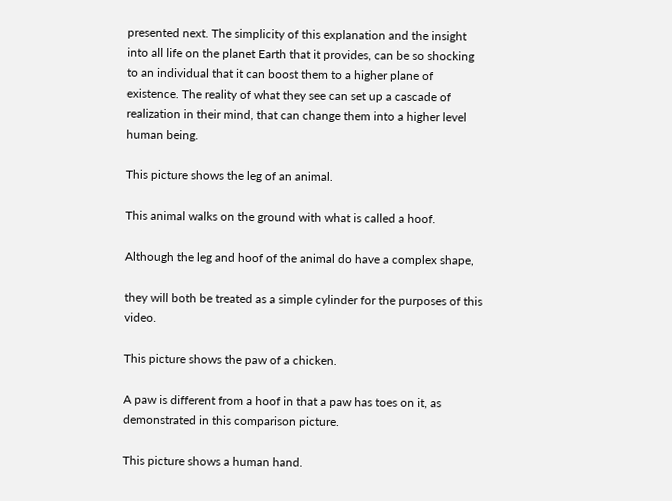presented next. The simplicity of this explanation and the insight into all life on the planet Earth that it provides, can be so shocking to an individual that it can boost them to a higher plane of existence. The reality of what they see can set up a cascade of realization in their mind, that can change them into a higher level human being.

This picture shows the leg of an animal.

This animal walks on the ground with what is called a hoof.

Although the leg and hoof of the animal do have a complex shape,

they will both be treated as a simple cylinder for the purposes of this video.

This picture shows the paw of a chicken.

A paw is different from a hoof in that a paw has toes on it, as demonstrated in this comparison picture.

This picture shows a human hand.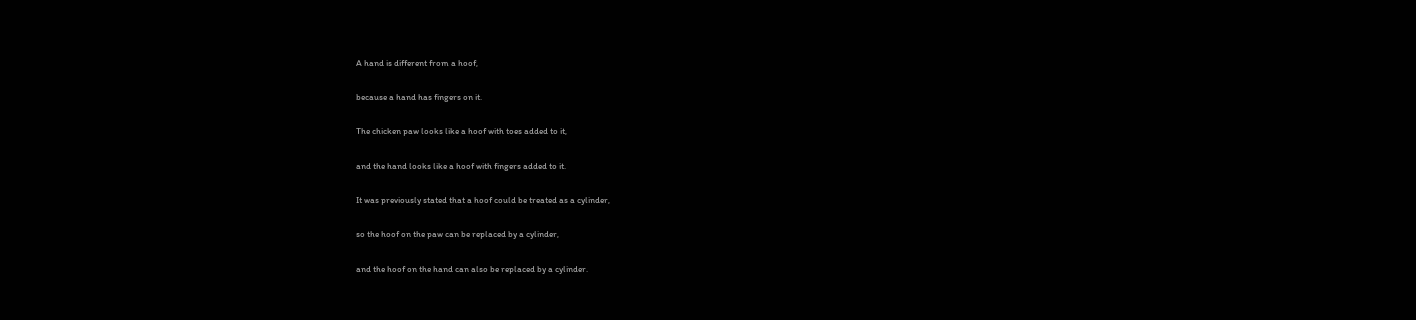A hand is different from a hoof,

because a hand has fingers on it.

The chicken paw looks like a hoof with toes added to it,

and the hand looks like a hoof with fingers added to it.

It was previously stated that a hoof could be treated as a cylinder,

so the hoof on the paw can be replaced by a cylinder,

and the hoof on the hand can also be replaced by a cylinder.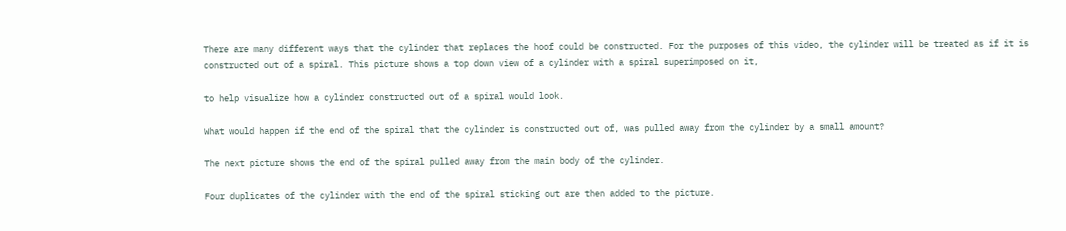There are many different ways that the cylinder that replaces the hoof could be constructed. For the purposes of this video, the cylinder will be treated as if it is constructed out of a spiral. This picture shows a top down view of a cylinder with a spiral superimposed on it,

to help visualize how a cylinder constructed out of a spiral would look.

What would happen if the end of the spiral that the cylinder is constructed out of, was pulled away from the cylinder by a small amount?

The next picture shows the end of the spiral pulled away from the main body of the cylinder.

Four duplicates of the cylinder with the end of the spiral sticking out are then added to the picture.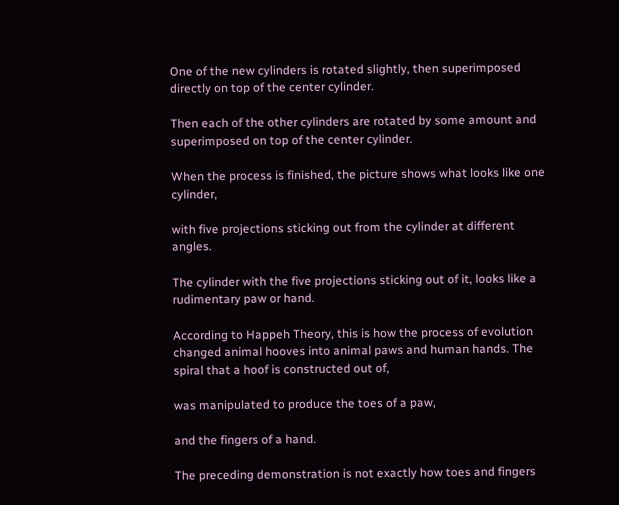One of the new cylinders is rotated slightly, then superimposed directly on top of the center cylinder.

Then each of the other cylinders are rotated by some amount and superimposed on top of the center cylinder.

When the process is finished, the picture shows what looks like one cylinder,

with five projections sticking out from the cylinder at different angles.

The cylinder with the five projections sticking out of it, looks like a rudimentary paw or hand.

According to Happeh Theory, this is how the process of evolution changed animal hooves into animal paws and human hands. The spiral that a hoof is constructed out of,

was manipulated to produce the toes of a paw,

and the fingers of a hand.

The preceding demonstration is not exactly how toes and fingers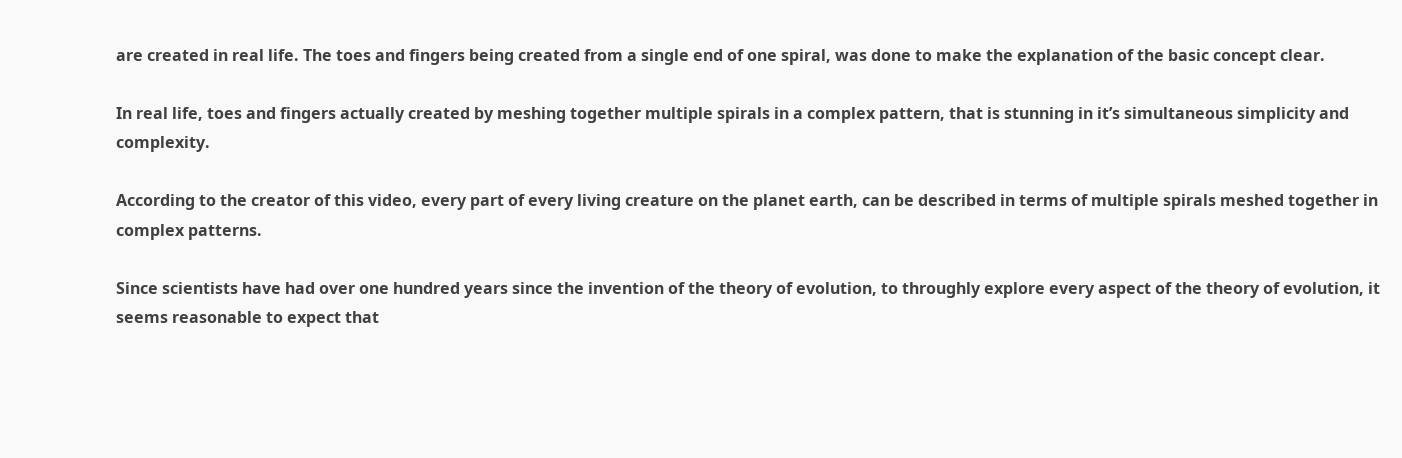are created in real life. The toes and fingers being created from a single end of one spiral, was done to make the explanation of the basic concept clear.

In real life, toes and fingers actually created by meshing together multiple spirals in a complex pattern, that is stunning in it’s simultaneous simplicity and complexity.

According to the creator of this video, every part of every living creature on the planet earth, can be described in terms of multiple spirals meshed together in complex patterns.

Since scientists have had over one hundred years since the invention of the theory of evolution, to throughly explore every aspect of the theory of evolution, it seems reasonable to expect that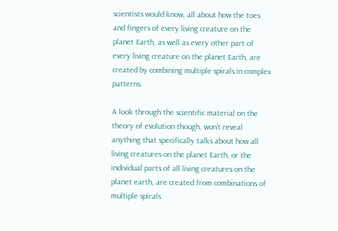scientists would know, all about how the toes and fingers of every living creature on the planet Earth, as well as every other part of every living creature on the planet Earth, are created by combining multiple spirals in complex patterns.

A look through the scientific material on the theory of evolution though, won’t reveal anything that specifically talks about how all living creatures on the planet Earth, or the individual parts of all living creatures on the planet earth, are created from combinations of multiple spirals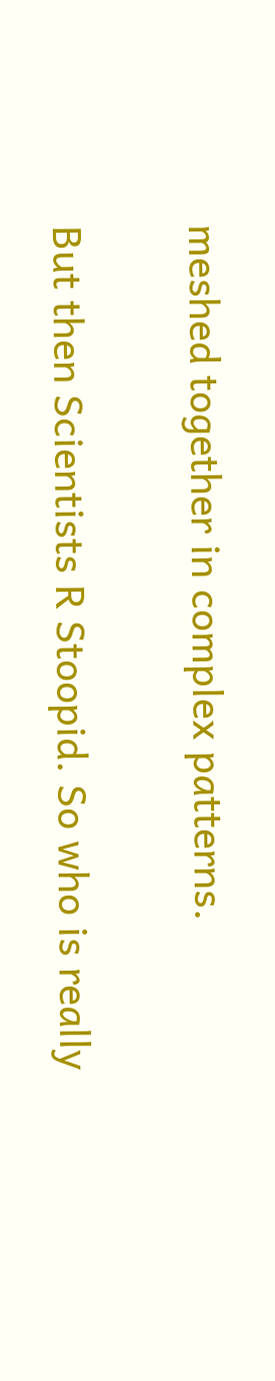meshed together in complex patterns.

But then Scientists R Stoopid. So who is really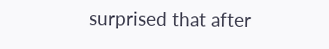surprised that after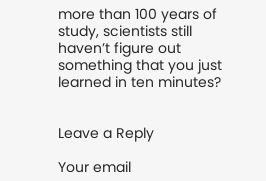more than 100 years of study, scientists still haven’t figure out something that you just learned in ten minutes?


Leave a Reply

Your email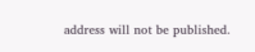address will not be published.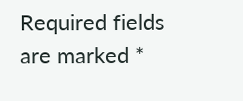Required fields are marked *